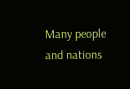Many people and nations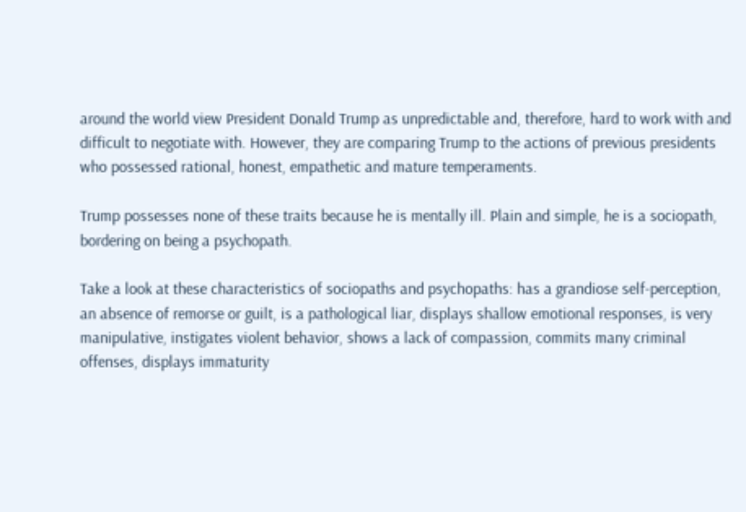around the world view President Donald Trump as unpredictable and, therefore, hard to work with and difficult to negotiate with. However, they are comparing Trump to the actions of previous presidents who possessed rational, honest, empathetic and mature temperaments.

Trump possesses none of these traits because he is mentally ill. Plain and simple, he is a sociopath, bordering on being a psychopath.

Take a look at these characteristics of sociopaths and psychopaths: has a grandiose self-perception, an absence of remorse or guilt, is a pathological liar, displays shallow emotional responses, is very manipulative, instigates violent behavior, shows a lack of compassion, commits many criminal offenses, displays immaturity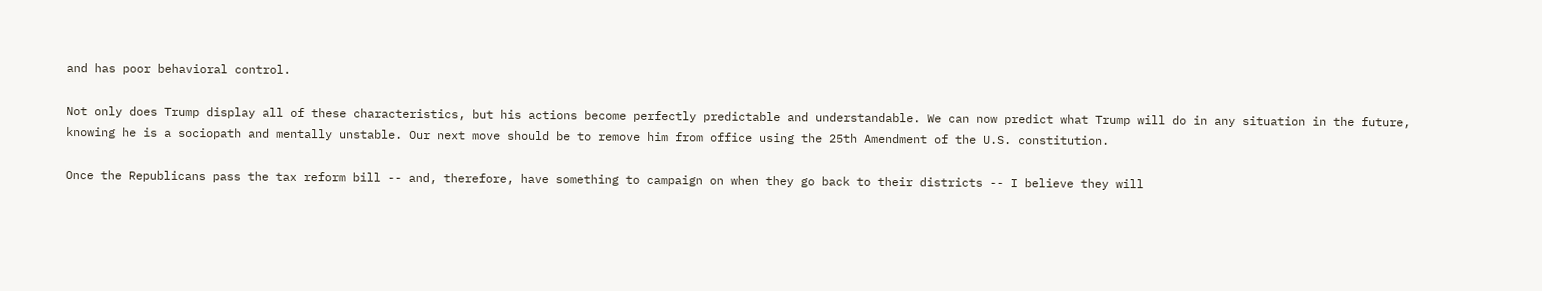and has poor behavioral control.

Not only does Trump display all of these characteristics, but his actions become perfectly predictable and understandable. We can now predict what Trump will do in any situation in the future, knowing he is a sociopath and mentally unstable. Our next move should be to remove him from office using the 25th Amendment of the U.S. constitution.

Once the Republicans pass the tax reform bill -- and, therefore, have something to campaign on when they go back to their districts -- I believe they will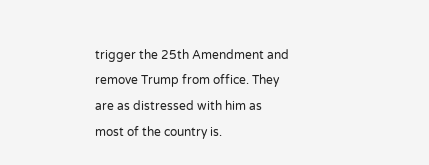trigger the 25th Amendment and remove Trump from office. They are as distressed with him as most of the country is.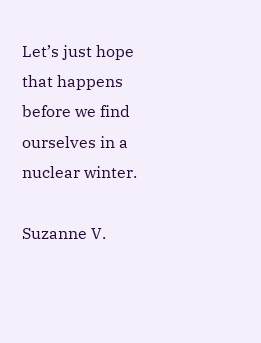Let’s just hope that happens before we find ourselves in a nuclear winter.

Suzanne V.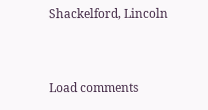Shackelford, Lincoln


Load comments